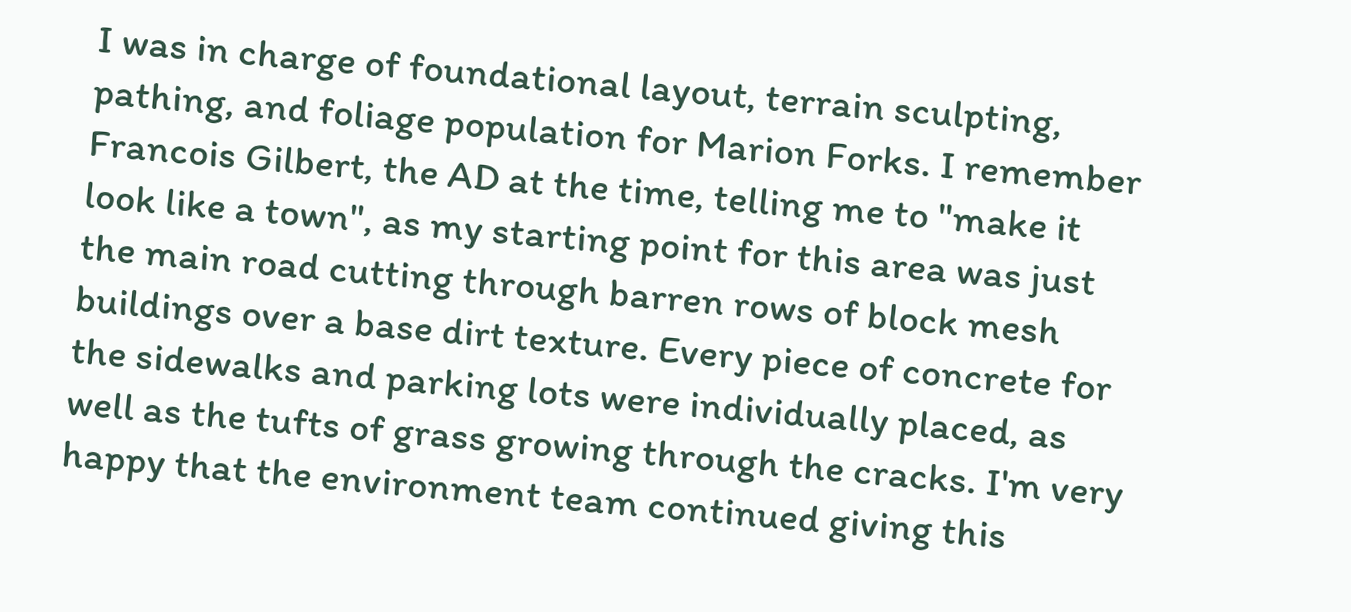I was in charge of foundational layout, terrain sculpting, pathing, and foliage population for Marion Forks. I remember Francois Gilbert, the AD at the time, telling me to "make it look like a town", as my starting point for this area was just the main road cutting through barren rows of block mesh buildings over a base dirt texture. Every piece of concrete for the sidewalks and parking lots were individually placed, as well as the tufts of grass growing through the cracks. I'm very happy that the environment team continued giving this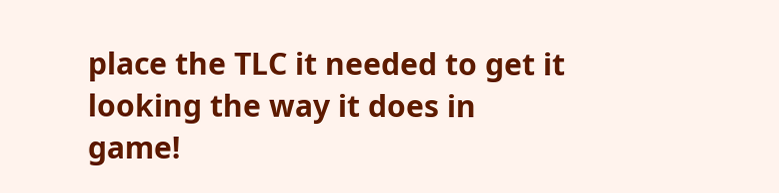place the TLC it needed to get it looking the way it does in game!